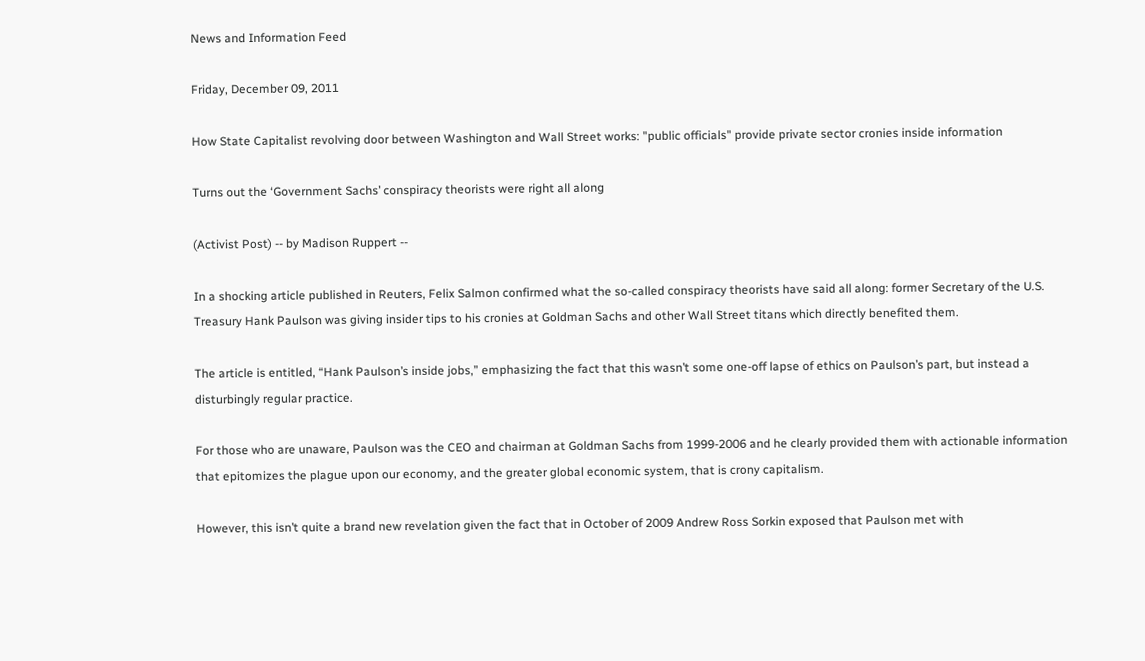News and Information Feed

Friday, December 09, 2011

How State Capitalist revolving door between Washington and Wall Street works: "public officials" provide private sector cronies inside information

Turns out the ‘Government Sachs’ conspiracy theorists were right all along

(Activist Post) -- by Madison Ruppert --

In a shocking article published in Reuters, Felix Salmon confirmed what the so-called conspiracy theorists have said all along: former Secretary of the U.S. Treasury Hank Paulson was giving insider tips to his cronies at Goldman Sachs and other Wall Street titans which directly benefited them.

The article is entitled, “Hank Paulson’s inside jobs,” emphasizing the fact that this wasn’t some one-off lapse of ethics on Paulson’s part, but instead a disturbingly regular practice.

For those who are unaware, Paulson was the CEO and chairman at Goldman Sachs from 1999-2006 and he clearly provided them with actionable information that epitomizes the plague upon our economy, and the greater global economic system, that is crony capitalism.

However, this isn’t quite a brand new revelation given the fact that in October of 2009 Andrew Ross Sorkin exposed that Paulson met with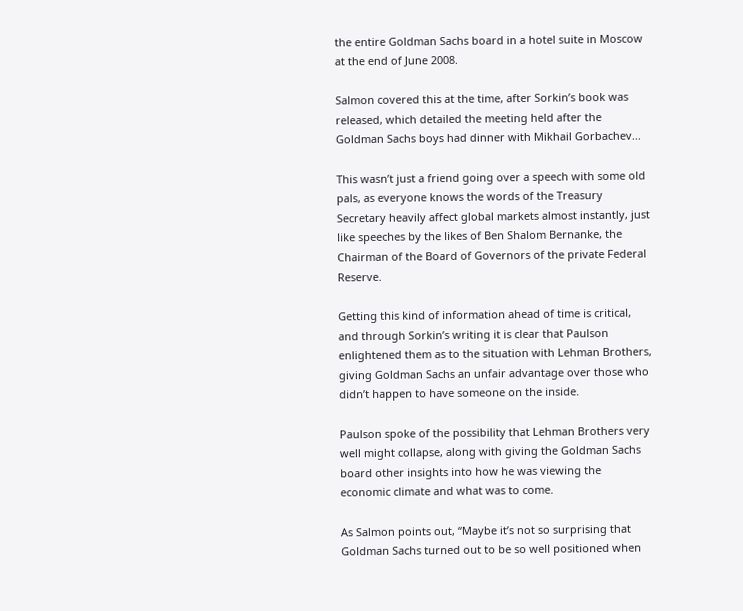the entire Goldman Sachs board in a hotel suite in Moscow at the end of June 2008.

Salmon covered this at the time, after Sorkin’s book was released, which detailed the meeting held after the Goldman Sachs boys had dinner with Mikhail Gorbachev...

This wasn’t just a friend going over a speech with some old pals, as everyone knows the words of the Treasury Secretary heavily affect global markets almost instantly, just like speeches by the likes of Ben Shalom Bernanke, the Chairman of the Board of Governors of the private Federal Reserve.

Getting this kind of information ahead of time is critical, and through Sorkin’s writing it is clear that Paulson enlightened them as to the situation with Lehman Brothers, giving Goldman Sachs an unfair advantage over those who didn’t happen to have someone on the inside.

Paulson spoke of the possibility that Lehman Brothers very well might collapse, along with giving the Goldman Sachs board other insights into how he was viewing the economic climate and what was to come.

As Salmon points out, “Maybe it’s not so surprising that Goldman Sachs turned out to be so well positioned when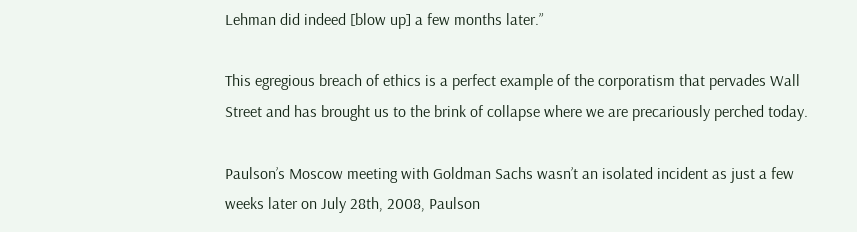Lehman did indeed [blow up] a few months later.”

This egregious breach of ethics is a perfect example of the corporatism that pervades Wall Street and has brought us to the brink of collapse where we are precariously perched today.

Paulson’s Moscow meeting with Goldman Sachs wasn’t an isolated incident as just a few weeks later on July 28th, 2008, Paulson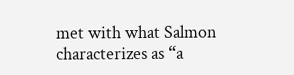met with what Salmon characterizes as “a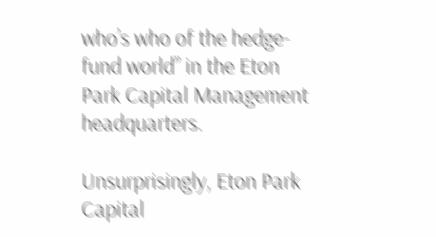who’s who of the hedge-fund world” in the Eton Park Capital Management headquarters.

Unsurprisingly, Eton Park Capital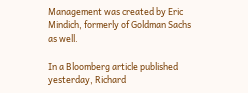Management was created by Eric Mindich, formerly of Goldman Sachs as well.

In a Bloomberg article published yesterday, Richard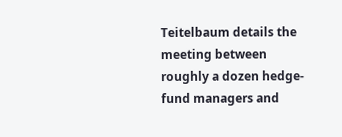Teitelbaum details the meeting between roughly a dozen hedge-fund managers and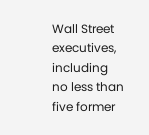Wall Street executives, including no less than five former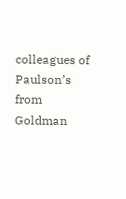colleagues of Paulson’s from Goldman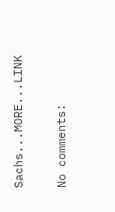Sachs...MORE...LINK

No comments: